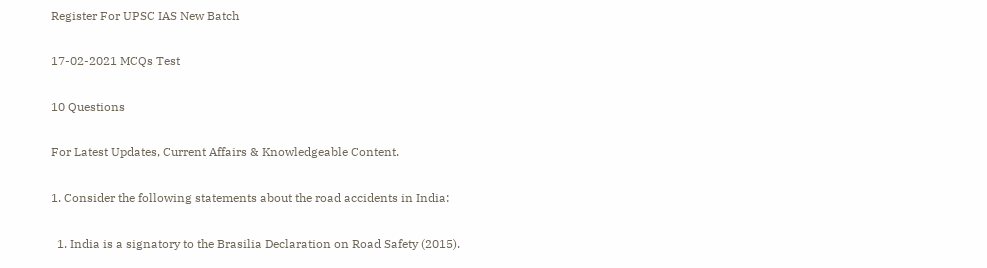Register For UPSC IAS New Batch

17-02-2021 MCQs Test

10 Questions

For Latest Updates, Current Affairs & Knowledgeable Content.

1. Consider the following statements about the road accidents in India:

  1. India is a signatory to the Brasilia Declaration on Road Safety (2015).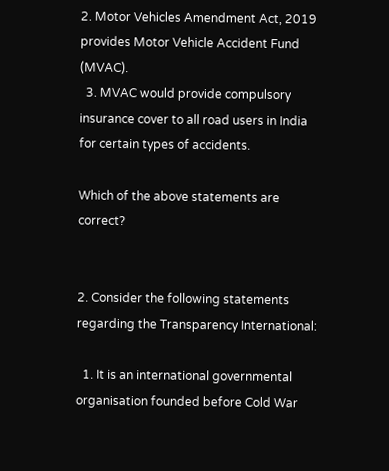2. Motor Vehicles Amendment Act, 2019 provides Motor Vehicle Accident Fund (MVAC).
  3. MVAC would provide compulsory insurance cover to all road users in India for certain types of accidents.

Which of the above statements are correct?


2. Consider the following statements regarding the Transparency International:

  1. It is an international governmental organisation founded before Cold War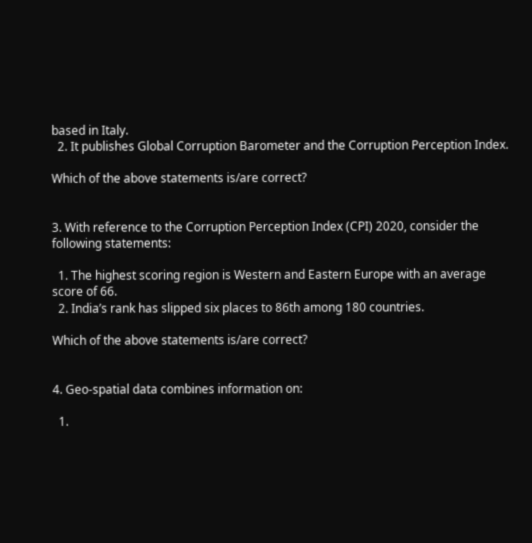based in Italy.
  2. It publishes Global Corruption Barometer and the Corruption Perception Index.

Which of the above statements is/are correct?


3. With reference to the Corruption Perception Index (CPI) 2020, consider the following statements:

  1. The highest scoring region is Western and Eastern Europe with an average score of 66.
  2. India’s rank has slipped six places to 86th among 180 countries.

Which of the above statements is/are correct?


4. Geo-spatial data combines information on:

  1.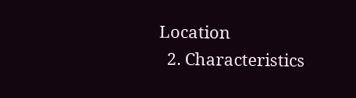Location
  2. Characteristics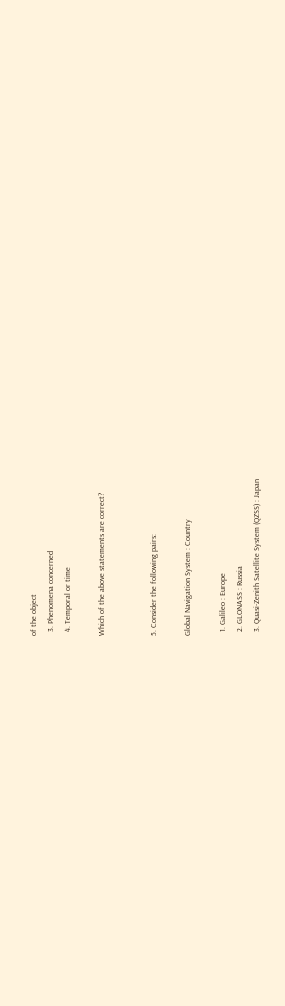of the object
  3. Phenomena concerned
  4. Temporal or time

Which of the above statements are correct?


5. Consider the following pairs:

Global Navigation System : Country

  1. Galileo : Europe
  2. GLONASS : Russia
  3. Quasi-Zenith Satellite System (QZSS) : Japan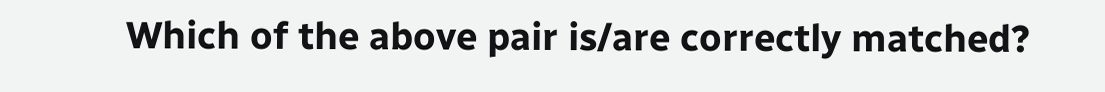Which of the above pair is/are correctly matched?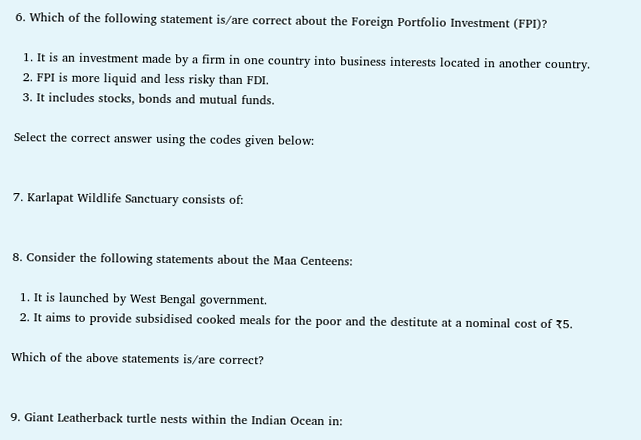6. Which of the following statement is/are correct about the Foreign Portfolio Investment (FPI)?

  1. It is an investment made by a firm in one country into business interests located in another country.
  2. FPI is more liquid and less risky than FDI.
  3. It includes stocks, bonds and mutual funds.

Select the correct answer using the codes given below:


7. Karlapat Wildlife Sanctuary consists of:


8. Consider the following statements about the Maa Centeens:

  1. It is launched by West Bengal government.
  2. It aims to provide subsidised cooked meals for the poor and the destitute at a nominal cost of ₹5.

Which of the above statements is/are correct?


9. Giant Leatherback turtle nests within the Indian Ocean in: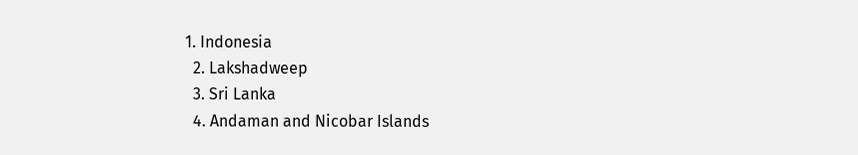1. Indonesia
  2. Lakshadweep
  3. Sri Lanka
  4. Andaman and Nicobar Islands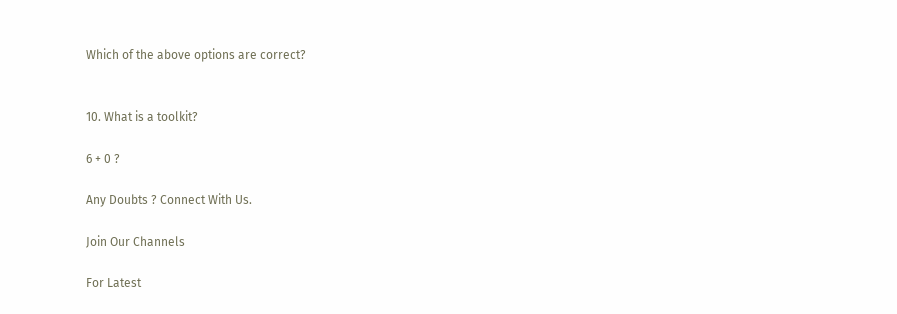Which of the above options are correct?


10. What is a toolkit?

6 + 0 ?

Any Doubts ? Connect With Us.

Join Our Channels

For Latest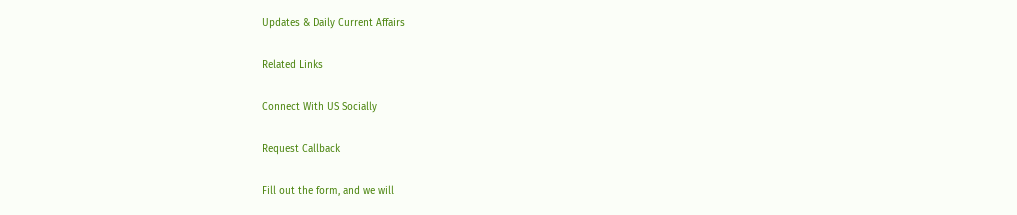Updates & Daily Current Affairs

Related Links

Connect With US Socially

Request Callback

Fill out the form, and we will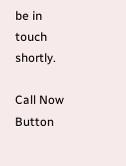be in touch shortly.

Call Now Button